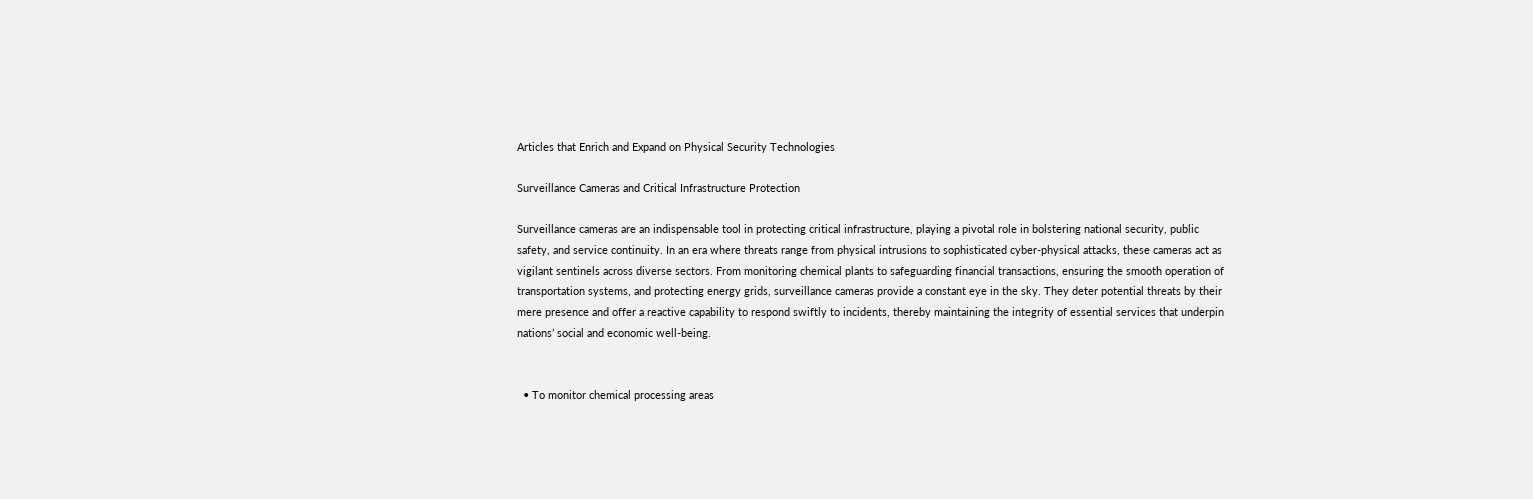Articles that Enrich and Expand on Physical Security Technologies

Surveillance Cameras and Critical Infrastructure Protection

Surveillance cameras are an indispensable tool in protecting critical infrastructure, playing a pivotal role in bolstering national security, public safety, and service continuity. In an era where threats range from physical intrusions to sophisticated cyber-physical attacks, these cameras act as vigilant sentinels across diverse sectors. From monitoring chemical plants to safeguarding financial transactions, ensuring the smooth operation of transportation systems, and protecting energy grids, surveillance cameras provide a constant eye in the sky. They deter potential threats by their mere presence and offer a reactive capability to respond swiftly to incidents, thereby maintaining the integrity of essential services that underpin nations’ social and economic well-being.


  • To monitor chemical processing areas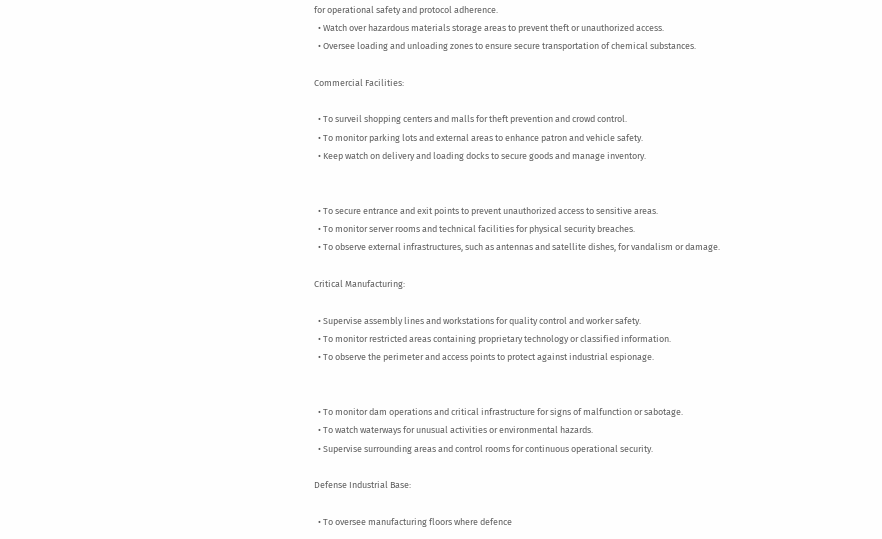for operational safety and protocol adherence.
  • Watch over hazardous materials storage areas to prevent theft or unauthorized access.
  • Oversee loading and unloading zones to ensure secure transportation of chemical substances.

Commercial Facilities:

  • To surveil shopping centers and malls for theft prevention and crowd control.
  • To monitor parking lots and external areas to enhance patron and vehicle safety.
  • Keep watch on delivery and loading docks to secure goods and manage inventory.


  • To secure entrance and exit points to prevent unauthorized access to sensitive areas.
  • To monitor server rooms and technical facilities for physical security breaches.
  • To observe external infrastructures, such as antennas and satellite dishes, for vandalism or damage.

Critical Manufacturing:

  • Supervise assembly lines and workstations for quality control and worker safety.
  • To monitor restricted areas containing proprietary technology or classified information.
  • To observe the perimeter and access points to protect against industrial espionage.


  • To monitor dam operations and critical infrastructure for signs of malfunction or sabotage.
  • To watch waterways for unusual activities or environmental hazards.
  • Supervise surrounding areas and control rooms for continuous operational security.

Defense Industrial Base:

  • To oversee manufacturing floors where defence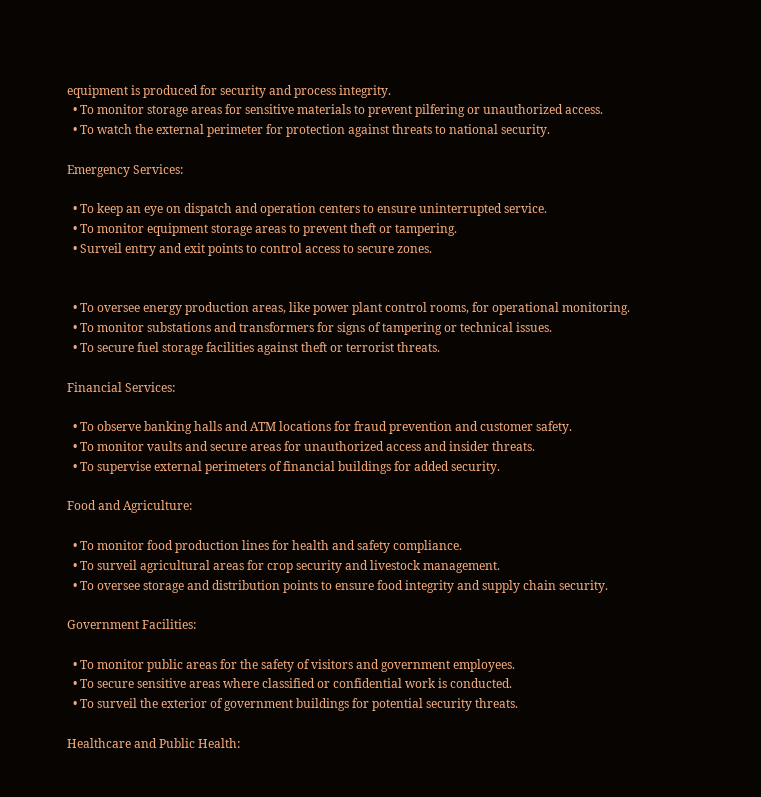equipment is produced for security and process integrity.
  • To monitor storage areas for sensitive materials to prevent pilfering or unauthorized access.
  • To watch the external perimeter for protection against threats to national security.

Emergency Services:

  • To keep an eye on dispatch and operation centers to ensure uninterrupted service.
  • To monitor equipment storage areas to prevent theft or tampering.
  • Surveil entry and exit points to control access to secure zones.


  • To oversee energy production areas, like power plant control rooms, for operational monitoring.
  • To monitor substations and transformers for signs of tampering or technical issues.
  • To secure fuel storage facilities against theft or terrorist threats.

Financial Services:

  • To observe banking halls and ATM locations for fraud prevention and customer safety.
  • To monitor vaults and secure areas for unauthorized access and insider threats.
  • To supervise external perimeters of financial buildings for added security.

Food and Agriculture:

  • To monitor food production lines for health and safety compliance.
  • To surveil agricultural areas for crop security and livestock management.
  • To oversee storage and distribution points to ensure food integrity and supply chain security.

Government Facilities:

  • To monitor public areas for the safety of visitors and government employees.
  • To secure sensitive areas where classified or confidential work is conducted.
  • To surveil the exterior of government buildings for potential security threats.

Healthcare and Public Health: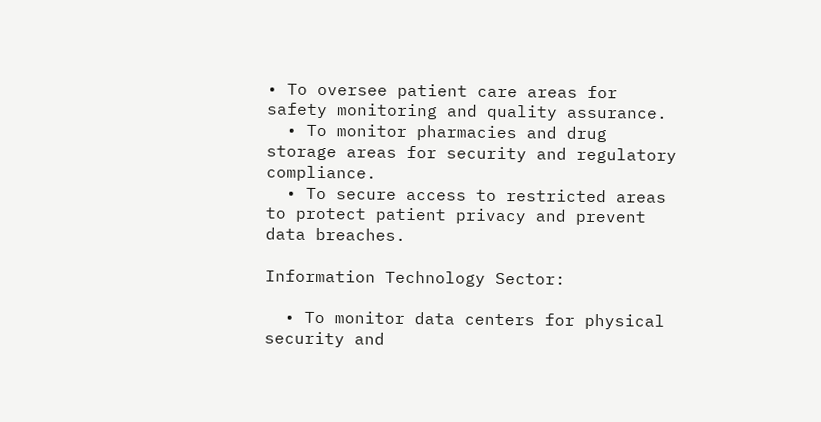• To oversee patient care areas for safety monitoring and quality assurance.
  • To monitor pharmacies and drug storage areas for security and regulatory compliance.
  • To secure access to restricted areas to protect patient privacy and prevent data breaches.

Information Technology Sector:

  • To monitor data centers for physical security and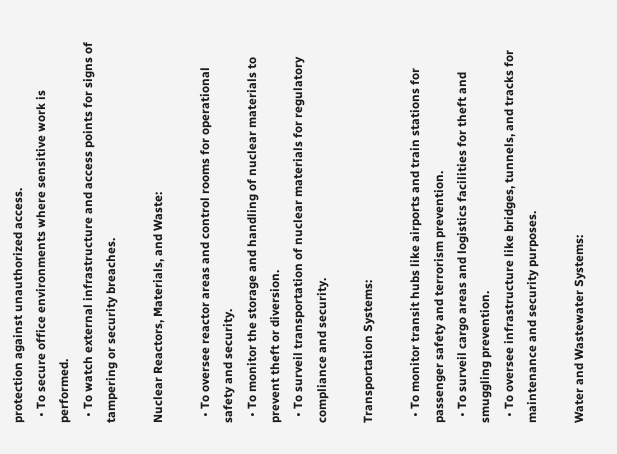protection against unauthorized access.
  • To secure office environments where sensitive work is performed.
  • To watch external infrastructure and access points for signs of tampering or security breaches.

Nuclear Reactors, Materials, and Waste:

  • To oversee reactor areas and control rooms for operational safety and security.
  • To monitor the storage and handling of nuclear materials to prevent theft or diversion.
  • To surveil transportation of nuclear materials for regulatory compliance and security.

Transportation Systems:

  • To monitor transit hubs like airports and train stations for passenger safety and terrorism prevention.
  • To surveil cargo areas and logistics facilities for theft and smuggling prevention.
  • To oversee infrastructure like bridges, tunnels, and tracks for maintenance and security purposes.

Water and Wastewater Systems: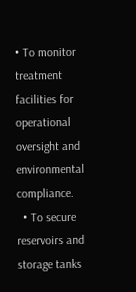• To monitor treatment facilities for operational oversight and environmental compliance.
  • To secure reservoirs and storage tanks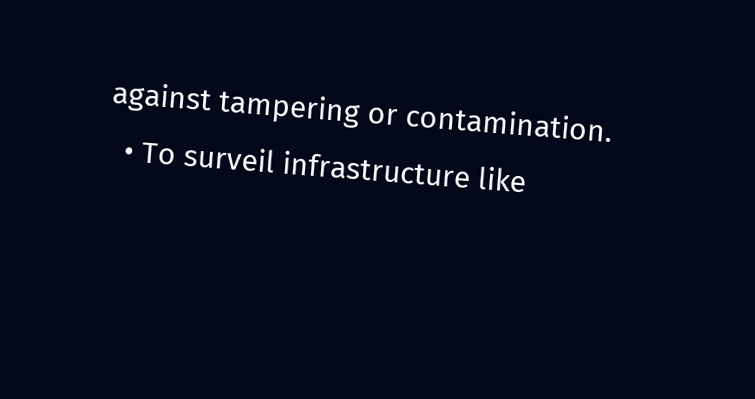against tampering or contamination.
  • To surveil infrastructure like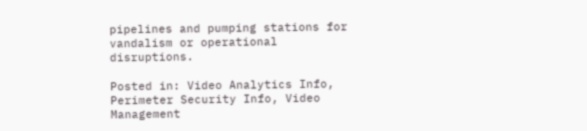pipelines and pumping stations for vandalism or operational disruptions.

Posted in: Video Analytics Info, Perimeter Security Info, Video Management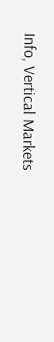Info, Vertical Markets